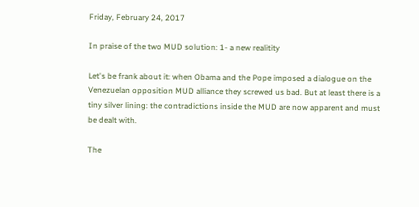Friday, February 24, 2017

In praise of the two MUD solution: 1- a new realitity

Let's be frank about it: when Obama and the Pope imposed a dialogue on the Venezuelan opposition MUD alliance they screwed us bad. But at least there is a tiny silver lining: the contradictions inside the MUD are now apparent and must be dealt with.

The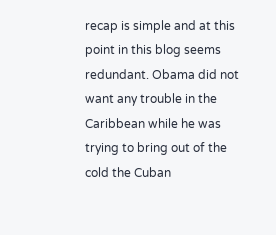recap is simple and at this point in this blog seems redundant. Obama did not want any trouble in the Caribbean while he was trying to bring out of the cold the Cuban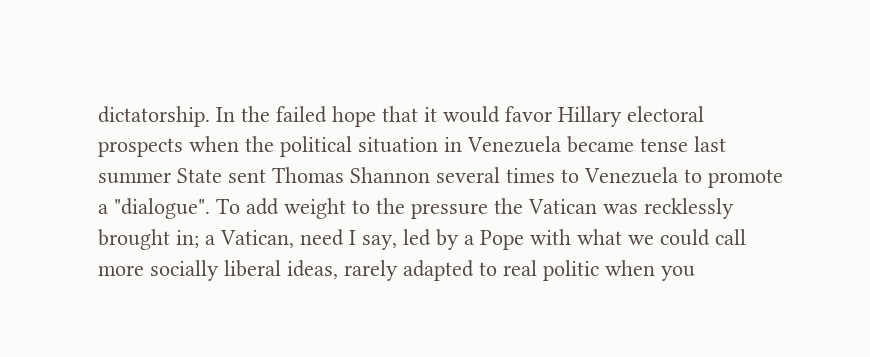dictatorship. In the failed hope that it would favor Hillary electoral prospects when the political situation in Venezuela became tense last summer State sent Thomas Shannon several times to Venezuela to promote a "dialogue". To add weight to the pressure the Vatican was recklessly brought in; a Vatican, need I say, led by a Pope with what we could call more socially liberal ideas, rarely adapted to real politic when you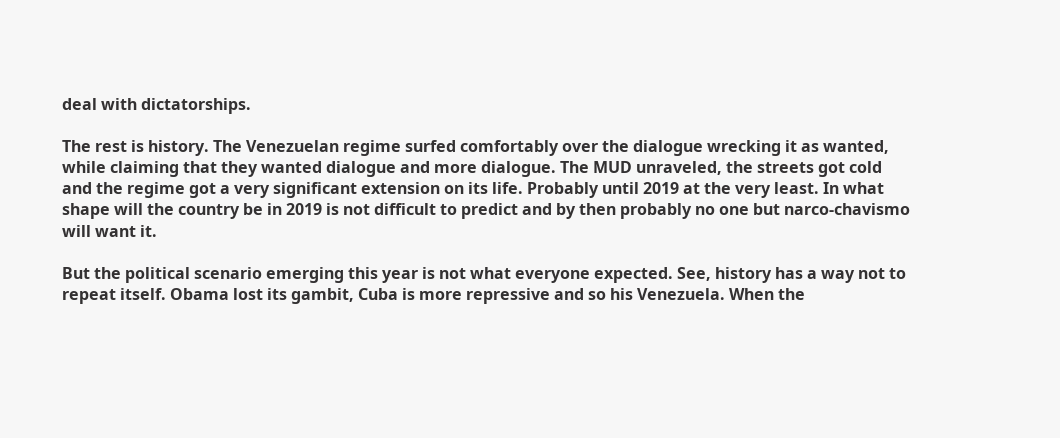deal with dictatorships.

The rest is history. The Venezuelan regime surfed comfortably over the dialogue wrecking it as wanted, while claiming that they wanted dialogue and more dialogue. The MUD unraveled, the streets got cold and the regime got a very significant extension on its life. Probably until 2019 at the very least. In what shape will the country be in 2019 is not difficult to predict and by then probably no one but narco-chavismo will want it.

But the political scenario emerging this year is not what everyone expected. See, history has a way not to repeat itself. Obama lost its gambit, Cuba is more repressive and so his Venezuela. When the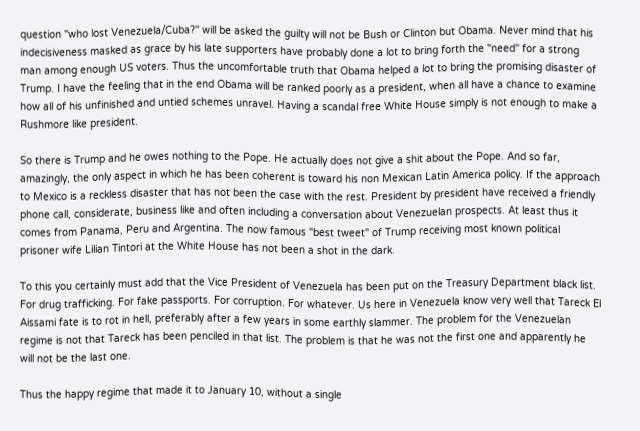question "who lost Venezuela/Cuba?" will be asked the guilty will not be Bush or Clinton but Obama. Never mind that his indecisiveness masked as grace by his late supporters have probably done a lot to bring forth the "need" for a strong man among enough US voters. Thus the uncomfortable truth that Obama helped a lot to bring the promising disaster of Trump. I have the feeling that in the end Obama will be ranked poorly as a president, when all have a chance to examine how all of his unfinished and untied schemes unravel. Having a scandal free White House simply is not enough to make a Rushmore like president.

So there is Trump and he owes nothing to the Pope. He actually does not give a shit about the Pope. And so far, amazingly, the only aspect in which he has been coherent is toward his non Mexican Latin America policy. If the approach to Mexico is a reckless disaster that has not been the case with the rest. President by president have received a friendly phone call, considerate, business like and often including a conversation about Venezuelan prospects. At least thus it comes from Panama, Peru and Argentina. The now famous "best tweet" of Trump receiving most known political prisoner wife Lilian Tintori at the White House has not been a shot in the dark.

To this you certainly must add that the Vice President of Venezuela has been put on the Treasury Department black list. For drug trafficking. For fake passports. For corruption. For whatever. Us here in Venezuela know very well that Tareck El Aissami fate is to rot in hell, preferably after a few years in some earthly slammer. The problem for the Venezuelan regime is not that Tareck has been penciled in that list. The problem is that he was not the first one and apparently he will not be the last one.

Thus the happy regime that made it to January 10, without a single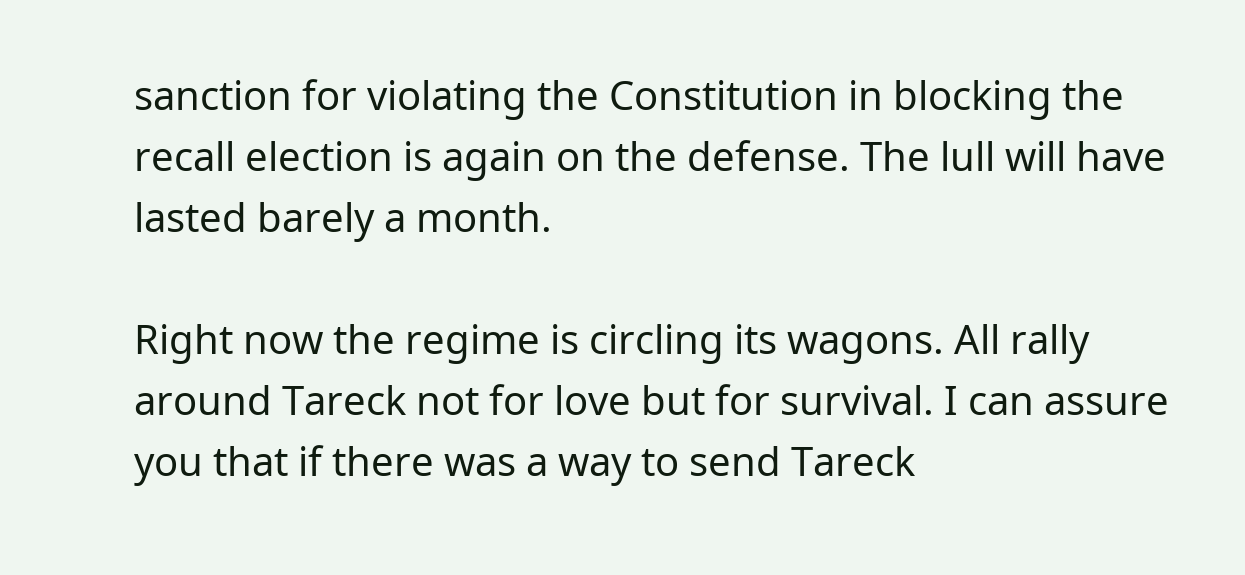sanction for violating the Constitution in blocking the recall election is again on the defense. The lull will have lasted barely a month.

Right now the regime is circling its wagons. All rally around Tareck not for love but for survival. I can assure you that if there was a way to send Tareck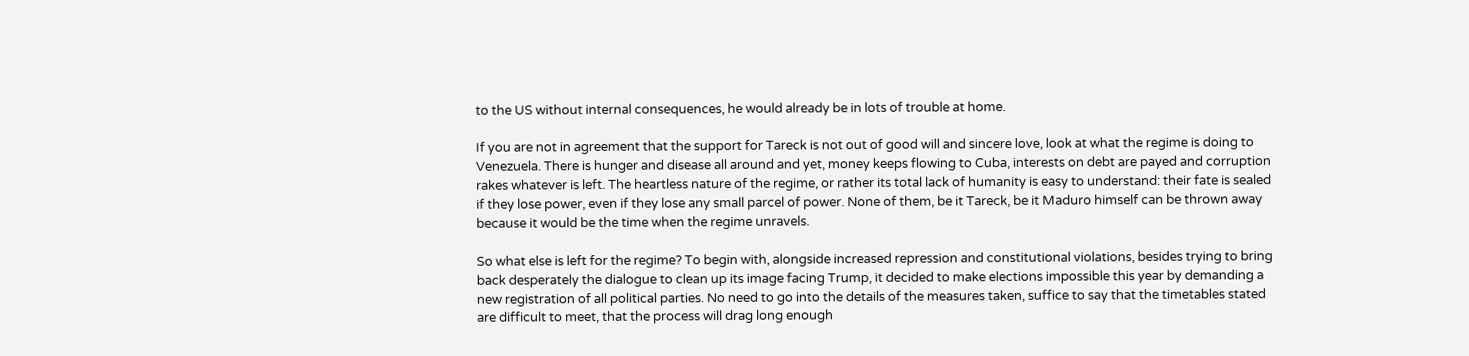to the US without internal consequences, he would already be in lots of trouble at home.

If you are not in agreement that the support for Tareck is not out of good will and sincere love, look at what the regime is doing to Venezuela. There is hunger and disease all around and yet, money keeps flowing to Cuba, interests on debt are payed and corruption rakes whatever is left. The heartless nature of the regime, or rather its total lack of humanity is easy to understand: their fate is sealed if they lose power, even if they lose any small parcel of power. None of them, be it Tareck, be it Maduro himself can be thrown away because it would be the time when the regime unravels.

So what else is left for the regime? To begin with, alongside increased repression and constitutional violations, besides trying to bring back desperately the dialogue to clean up its image facing Trump, it decided to make elections impossible this year by demanding a new registration of all political parties. No need to go into the details of the measures taken, suffice to say that the timetables stated are difficult to meet, that the process will drag long enough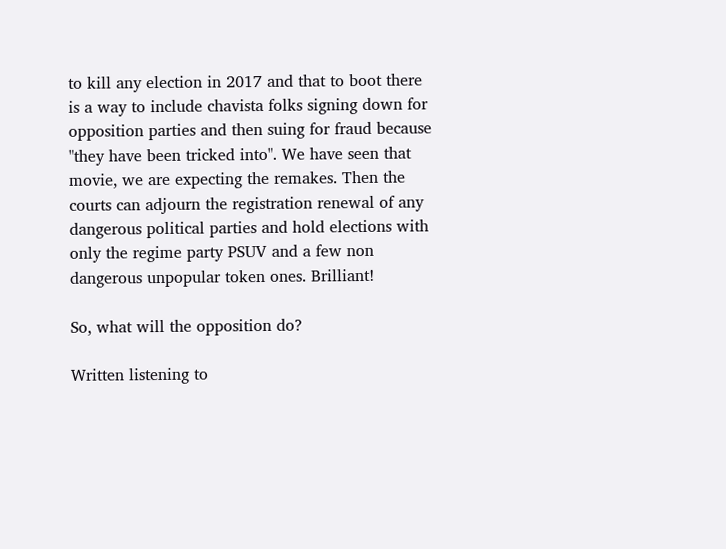to kill any election in 2017 and that to boot there is a way to include chavista folks signing down for opposition parties and then suing for fraud because "they have been tricked into". We have seen that movie, we are expecting the remakes. Then the courts can adjourn the registration renewal of any dangerous political parties and hold elections with only the regime party PSUV and a few non dangerous unpopular token ones. Brilliant!

So, what will the opposition do?

Written listening to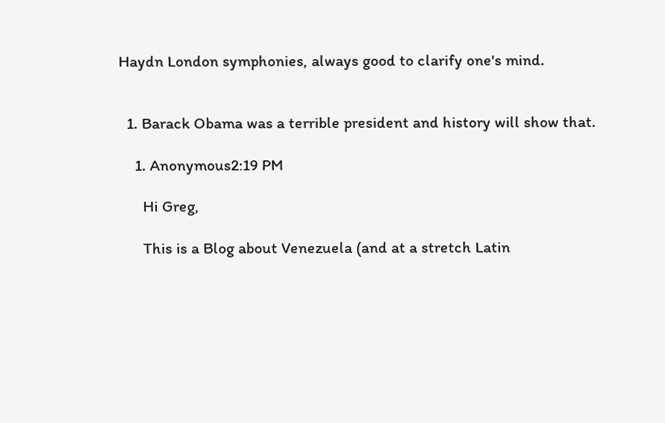Haydn London symphonies, always good to clarify one's mind.


  1. Barack Obama was a terrible president and history will show that.

    1. Anonymous2:19 PM

      Hi Greg,

      This is a Blog about Venezuela (and at a stretch Latin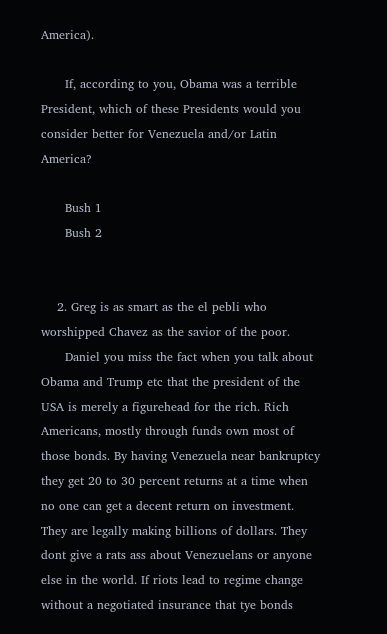America).

      If, according to you, Obama was a terrible President, which of these Presidents would you consider better for Venezuela and/or Latin America?

      Bush 1
      Bush 2


    2. Greg is as smart as the el pebli who worshipped Chavez as the savior of the poor.
      Daniel you miss the fact when you talk about Obama and Trump etc that the president of the USA is merely a figurehead for the rich. Rich Americans, mostly through funds own most of those bonds. By having Venezuela near bankruptcy they get 20 to 30 percent returns at a time when no one can get a decent return on investment. They are legally making billions of dollars. They dont give a rats ass about Venezuelans or anyone else in the world. If riots lead to regime change without a negotiated insurance that tye bonds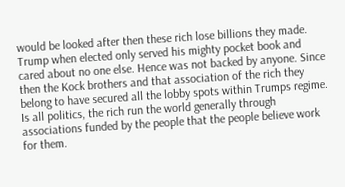would be looked after then these rich lose billions they made. Trump when elected only served his mighty pocket book and cared about no one else. Hence was not backed by anyone. Since then the Kock brothers and that association of the rich they belong to have secured all the lobby spots within Trumps regime. Is all politics, the rich run the world generally through associations funded by the people that the people believe work for them.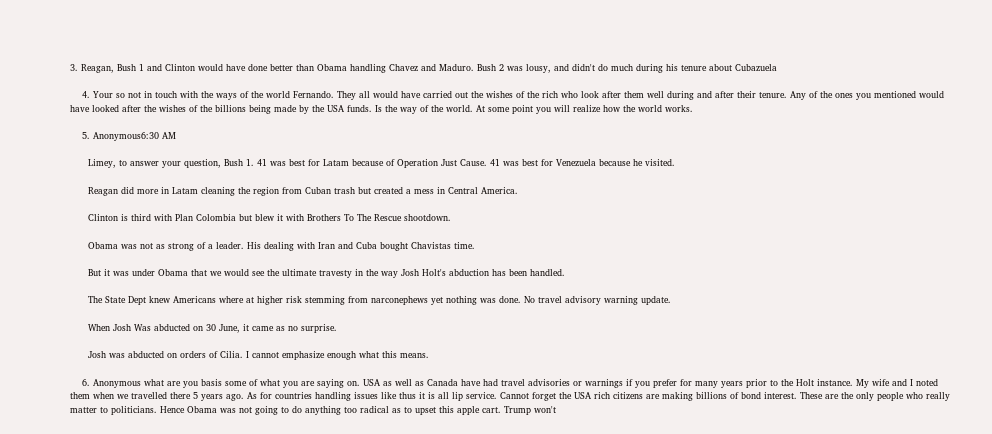3. Reagan, Bush 1 and Clinton would have done better than Obama handling Chavez and Maduro. Bush 2 was lousy, and didn't do much during his tenure about Cubazuela

    4. Your so not in touch with the ways of the world Fernando. They all would have carried out the wishes of the rich who look after them well during and after their tenure. Any of the ones you mentioned would have looked after the wishes of the billions being made by the USA funds. Is the way of the world. At some point you will realize how the world works.

    5. Anonymous6:30 AM

      Limey, to answer your question, Bush 1. 41 was best for Latam because of Operation Just Cause. 41 was best for Venezuela because he visited.

      Reagan did more in Latam cleaning the region from Cuban trash but created a mess in Central America.

      Clinton is third with Plan Colombia but blew it with Brothers To The Rescue shootdown.

      Obama was not as strong of a leader. His dealing with Iran and Cuba bought Chavistas time.

      But it was under Obama that we would see the ultimate travesty in the way Josh Holt's abduction has been handled.

      The State Dept knew Americans where at higher risk stemming from narconephews yet nothing was done. No travel advisory warning update.

      When Josh Was abducted on 30 June, it came as no surprise.

      Josh was abducted on orders of Cilia. I cannot emphasize enough what this means.

    6. Anonymous what are you basis some of what you are saying on. USA as well as Canada have had travel advisories or warnings if you prefer for many years prior to the Holt instance. My wife and I noted them when we travelled there 5 years ago. As for countries handling issues like thus it is all lip service. Cannot forget the USA rich citizens are making billions of bond interest. These are the only people who really matter to politicians. Hence Obama was not going to do anything too radical as to upset this apple cart. Trump won't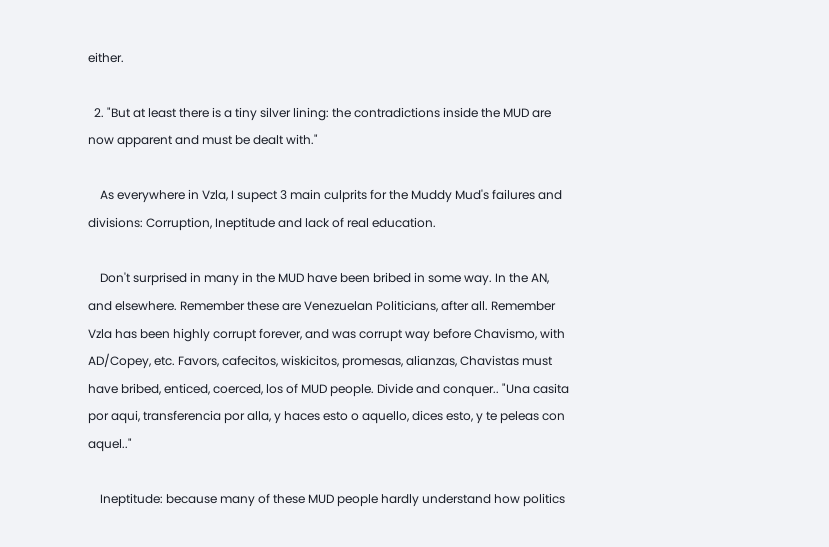either.

  2. "But at least there is a tiny silver lining: the contradictions inside the MUD are now apparent and must be dealt with."

    As everywhere in Vzla, I supect 3 main culprits for the Muddy Mud's failures and divisions: Corruption, Ineptitude and lack of real education.

    Don't surprised in many in the MUD have been bribed in some way. In the AN, and elsewhere. Remember these are Venezuelan Politicians, after all. Remember Vzla has been highly corrupt forever, and was corrupt way before Chavismo, with AD/Copey, etc. Favors, cafecitos, wiskicitos, promesas, alianzas, Chavistas must have bribed, enticed, coerced, los of MUD people. Divide and conquer.. "Una casita por aqui, transferencia por alla, y haces esto o aquello, dices esto, y te peleas con aquel.."

    Ineptitude: because many of these MUD people hardly understand how politics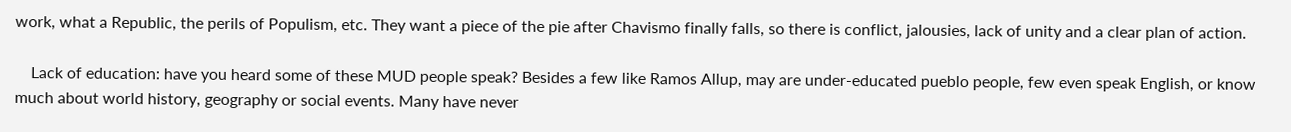work, what a Republic, the perils of Populism, etc. They want a piece of the pie after Chavismo finally falls, so there is conflict, jalousies, lack of unity and a clear plan of action.

    Lack of education: have you heard some of these MUD people speak? Besides a few like Ramos Allup, may are under-educated pueblo people, few even speak English, or know much about world history, geography or social events. Many have never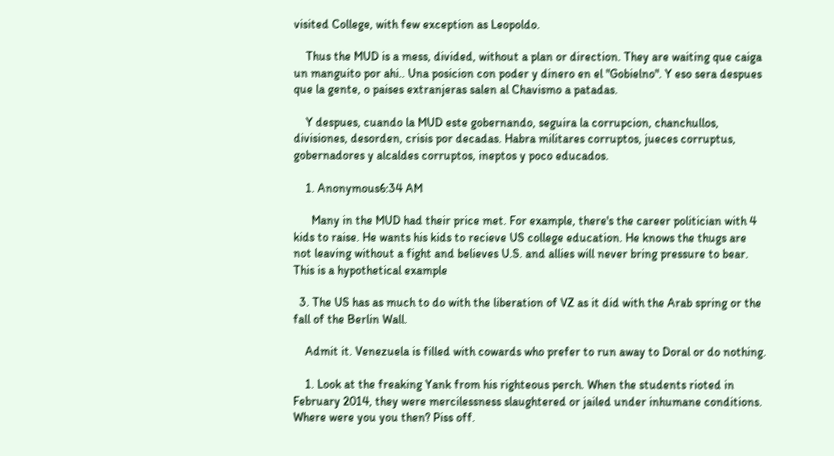visited College, with few exception as Leopoldo.

    Thus the MUD is a mess, divided, without a plan or direction. They are waiting que caiga un manguito por ahi.. Una posicion con poder y dinero en el "Gobielno". Y eso sera despues que la gente, o paises extranjeras salen al Chavismo a patadas.

    Y despues, cuando la MUD este gobernando, seguira la corrupcion, chanchullos, divisiones, desorden, crisis por decadas. Habra militares corruptos, jueces corruptus, gobernadores y alcaldes corruptos, ineptos y poco educados.

    1. Anonymous6:34 AM

      Many in the MUD had their price met. For example, there's the career politician with 4 kids to raise. He wants his kids to recieve US college education. He knows the thugs are not leaving without a fight and believes U.S. and allies will never bring pressure to bear. This is a hypothetical example

  3. The US has as much to do with the liberation of VZ as it did with the Arab spring or the fall of the Berlin Wall.

    Admit it. Venezuela is filled with cowards who prefer to run away to Doral or do nothing.

    1. Look at the freaking Yank from his righteous perch. When the students rioted in February 2014, they were mercilessness slaughtered or jailed under inhumane conditions. Where were you you then? Piss off.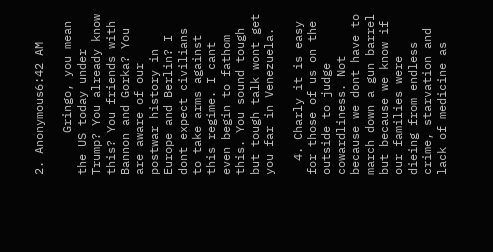2. Anonymous6:42 AM

      Gringo, you mean the US today under Trump? You already know this? You friends with Bannon and Gorka? You are aware of our postwar history in Europe and Berlin? I dont expect civilians to take arms against this regime. I cant even begin to fathom this. You sound tough but tough talk wont get you far in Venezuela.

  4. Charly it is easy for those of us on the outside to judge cowardliness. Not because we dont have to march down a gun barrel but because we know if our families were dieing from endless crime, starvation and lack of medicine as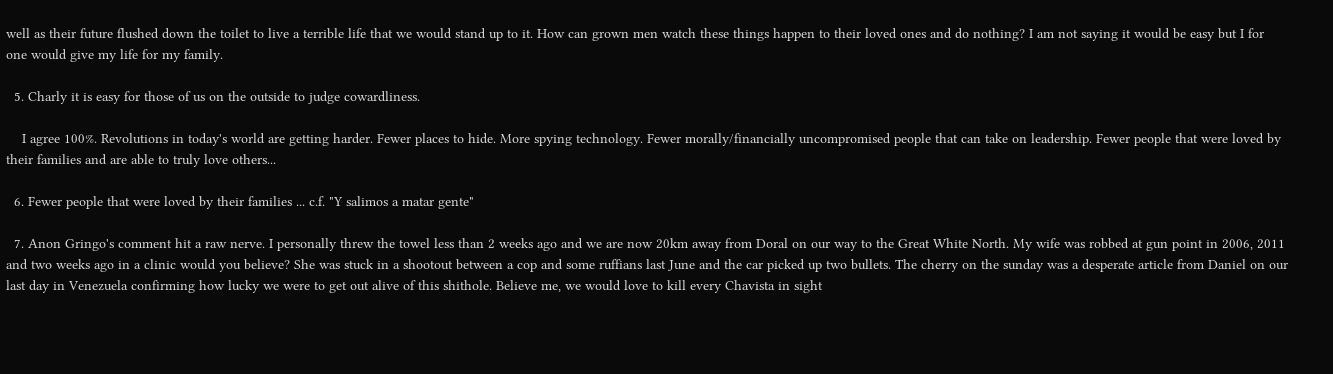well as their future flushed down the toilet to live a terrible life that we would stand up to it. How can grown men watch these things happen to their loved ones and do nothing? I am not saying it would be easy but I for one would give my life for my family.

  5. Charly it is easy for those of us on the outside to judge cowardliness.

    I agree 100%. Revolutions in today's world are getting harder. Fewer places to hide. More spying technology. Fewer morally/financially uncompromised people that can take on leadership. Fewer people that were loved by their families and are able to truly love others...

  6. Fewer people that were loved by their families ... c.f. "Y salimos a matar gente"

  7. Anon Gringo's comment hit a raw nerve. I personally threw the towel less than 2 weeks ago and we are now 20km away from Doral on our way to the Great White North. My wife was robbed at gun point in 2006, 2011 and two weeks ago in a clinic would you believe? She was stuck in a shootout between a cop and some ruffians last June and the car picked up two bullets. The cherry on the sunday was a desperate article from Daniel on our last day in Venezuela confirming how lucky we were to get out alive of this shithole. Believe me, we would love to kill every Chavista in sight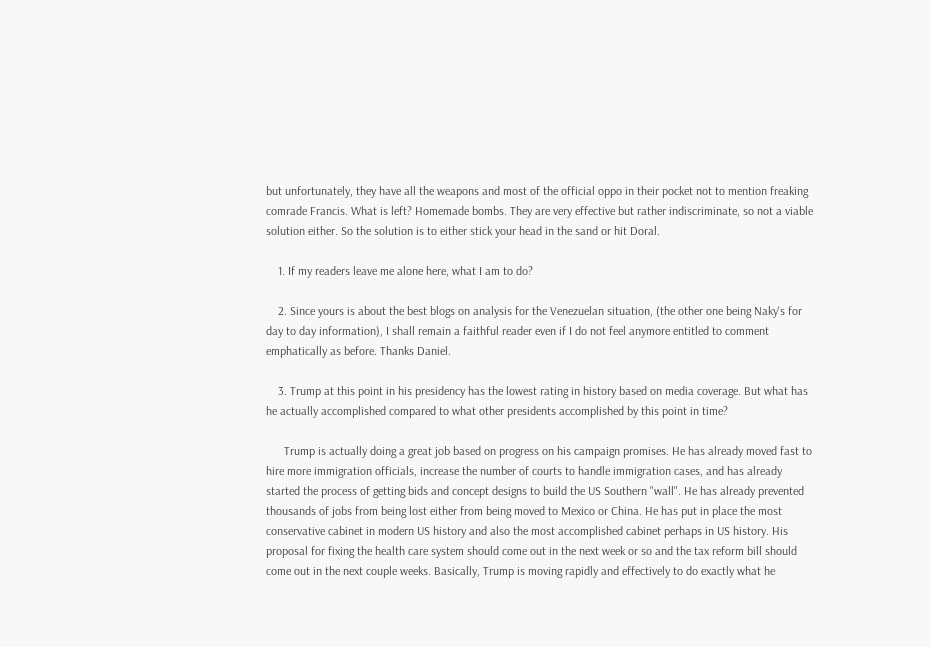but unfortunately, they have all the weapons and most of the official oppo in their pocket not to mention freaking comrade Francis. What is left? Homemade bombs. They are very effective but rather indiscriminate, so not a viable solution either. So the solution is to either stick your head in the sand or hit Doral.

    1. If my readers leave me alone here, what I am to do?

    2. Since yours is about the best blogs on analysis for the Venezuelan situation, (the other one being Naky's for day to day information), I shall remain a faithful reader even if I do not feel anymore entitled to comment emphatically as before. Thanks Daniel.

    3. Trump at this point in his presidency has the lowest rating in history based on media coverage. But what has he actually accomplished compared to what other presidents accomplished by this point in time?

      Trump is actually doing a great job based on progress on his campaign promises. He has already moved fast to hire more immigration officials, increase the number of courts to handle immigration cases, and has already started the process of getting bids and concept designs to build the US Southern "wall". He has already prevented thousands of jobs from being lost either from being moved to Mexico or China. He has put in place the most conservative cabinet in modern US history and also the most accomplished cabinet perhaps in US history. His proposal for fixing the health care system should come out in the next week or so and the tax reform bill should come out in the next couple weeks. Basically, Trump is moving rapidly and effectively to do exactly what he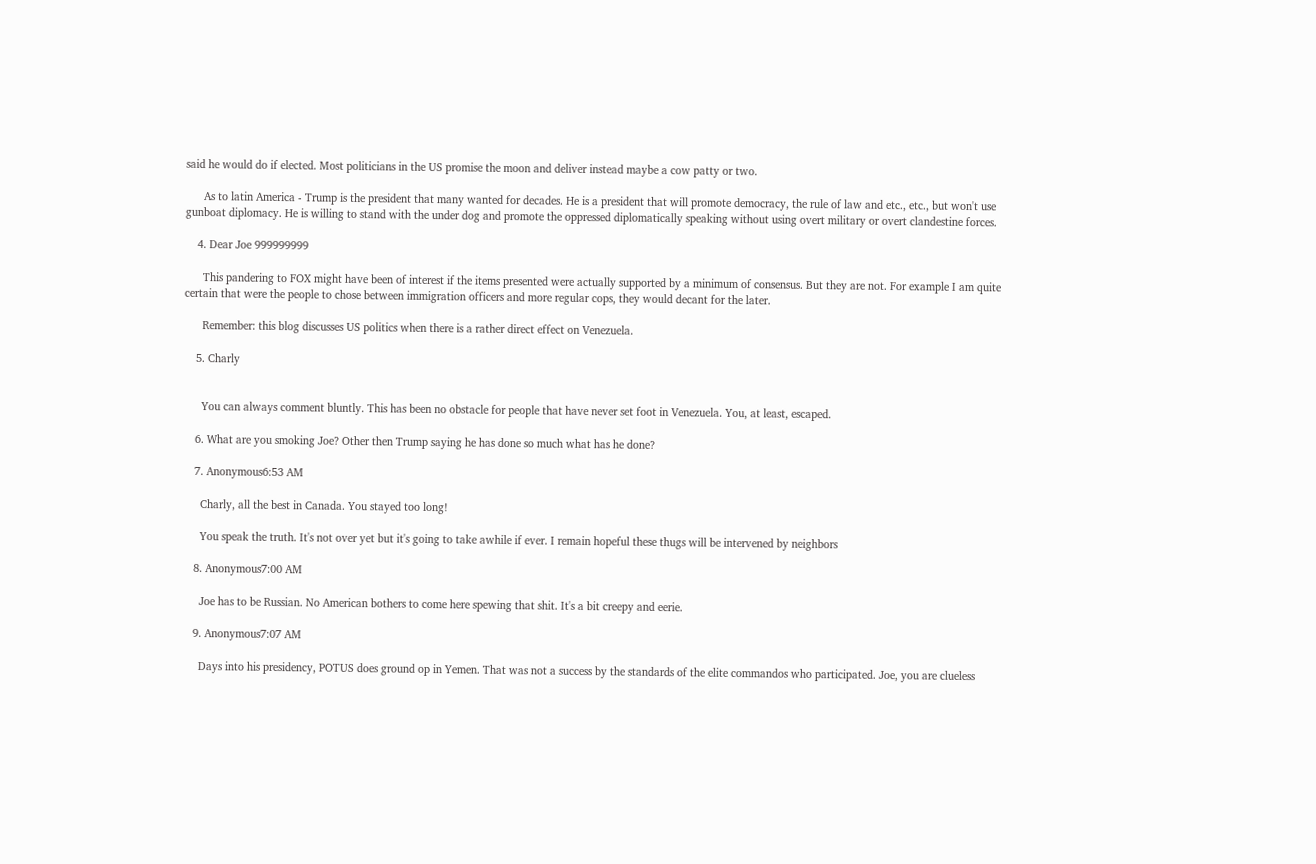said he would do if elected. Most politicians in the US promise the moon and deliver instead maybe a cow patty or two.

      As to latin America - Trump is the president that many wanted for decades. He is a president that will promote democracy, the rule of law and etc., etc., but won't use gunboat diplomacy. He is willing to stand with the under dog and promote the oppressed diplomatically speaking without using overt military or overt clandestine forces.

    4. Dear Joe 999999999

      This pandering to FOX might have been of interest if the items presented were actually supported by a minimum of consensus. But they are not. For example I am quite certain that were the people to chose between immigration officers and more regular cops, they would decant for the later.

      Remember: this blog discusses US politics when there is a rather direct effect on Venezuela.

    5. Charly


      You can always comment bluntly. This has been no obstacle for people that have never set foot in Venezuela. You, at least, escaped.

    6. What are you smoking Joe? Other then Trump saying he has done so much what has he done?

    7. Anonymous6:53 AM

      Charly, all the best in Canada. You stayed too long!

      You speak the truth. It's not over yet but it's going to take awhile if ever. I remain hopeful these thugs will be intervened by neighbors

    8. Anonymous7:00 AM

      Joe has to be Russian. No American bothers to come here spewing that shit. It's a bit creepy and eerie.

    9. Anonymous7:07 AM

      Days into his presidency, POTUS does ground op in Yemen. That was not a success by the standards of the elite commandos who participated. Joe, you are clueless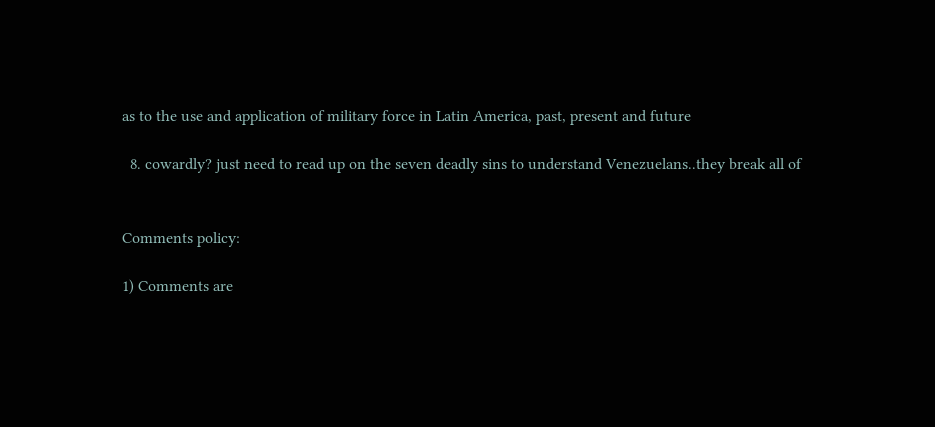as to the use and application of military force in Latin America, past, present and future

  8. cowardly? just need to read up on the seven deadly sins to understand Venezuelans..they break all of


Comments policy:

1) Comments are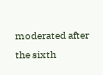moderated after the sixth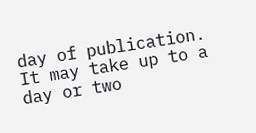day of publication. It may take up to a day or two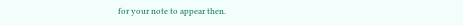for your note to appear then.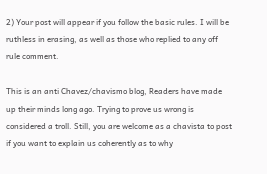2) Your post will appear if you follow the basic rules. I will be ruthless in erasing, as well as those who replied to any off rule comment.

This is an anti Chavez/chavismo blog, Readers have made up their minds long ago. Trying to prove us wrong is considered a troll. Still, you are welcome as a chavista to post if you want to explain us coherently as to why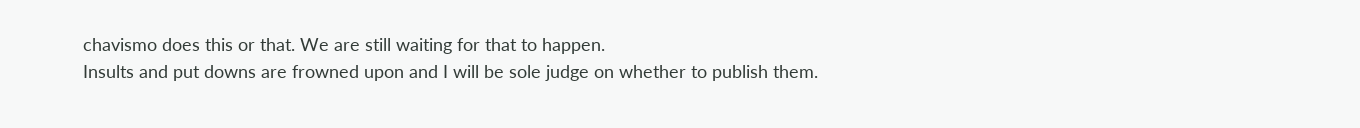chavismo does this or that. We are still waiting for that to happen.
Insults and put downs are frowned upon and I will be sole judge on whether to publish them.